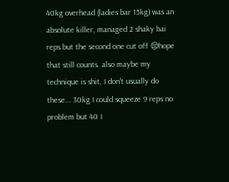40kg overhead (ladies bar 15kg) was an absolute killer, managed 2 shaky bai reps but the second one cut off 😒hope that still counts. also maybe my technique is shit, I don't usually do these... 30kg I could squeeze 9 reps no problem but 40 I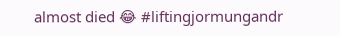almost died 😂 #liftingjormungandr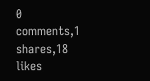0 comments,1 shares,18 likes